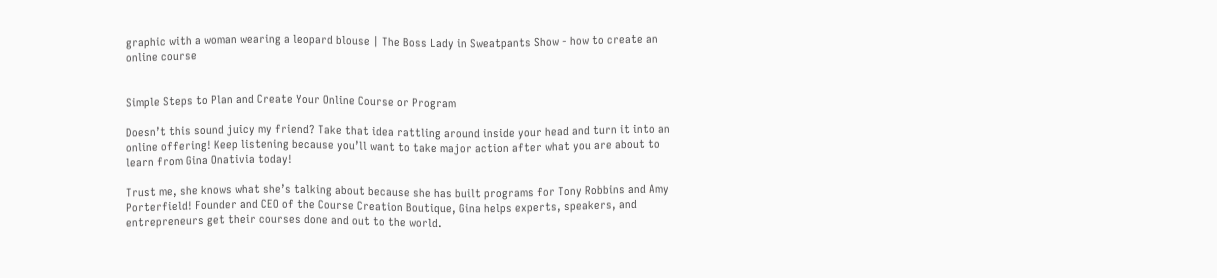graphic with a woman wearing a leopard blouse | The Boss Lady in Sweatpants Show - how to create an online course


Simple Steps to Plan and Create Your Online Course or Program

Doesn’t this sound juicy my friend? Take that idea rattling around inside your head and turn it into an online offering! Keep listening because you’ll want to take major action after what you are about to learn from Gina Onativia today!

Trust me, she knows what she’s talking about because she has built programs for Tony Robbins and Amy Porterfield! Founder and CEO of the Course Creation Boutique, Gina helps experts, speakers, and entrepreneurs get their courses done and out to the world.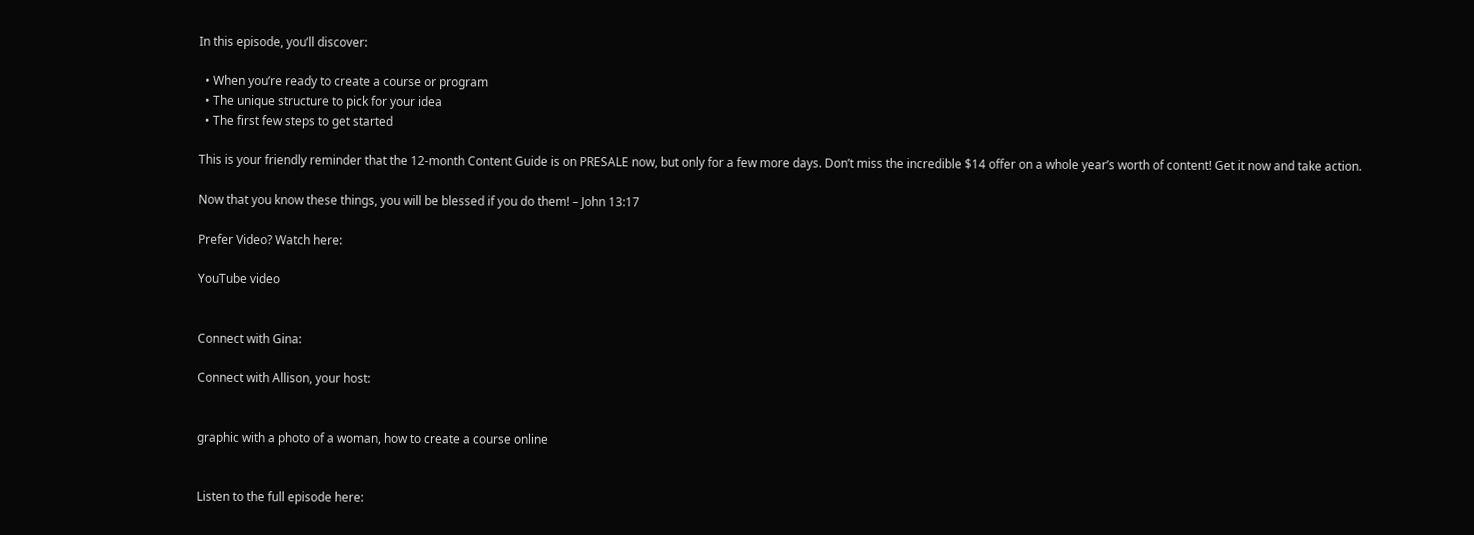In this episode, you’ll discover:

  • When you’re ready to create a course or program
  • The unique structure to pick for your idea
  • The first few steps to get started

This is your friendly reminder that the 12-month Content Guide is on PRESALE now, but only for a few more days. Don’t miss the incredible $14 offer on a whole year’s worth of content! Get it now and take action.

Now that you know these things, you will be blessed if you do them! – John 13:17

Prefer Video? Watch here:

YouTube video


Connect with Gina:

Connect with Allison, your host:


graphic with a photo of a woman, how to create a course online


Listen to the full episode here: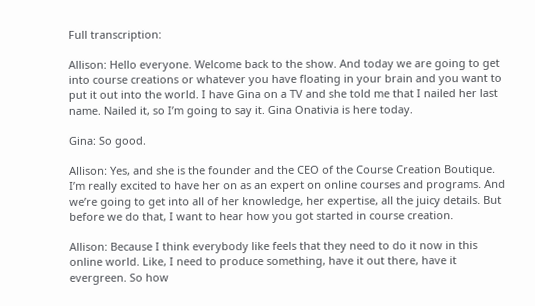Full transcription:

Allison: Hello everyone. Welcome back to the show. And today we are going to get into course creations or whatever you have floating in your brain and you want to put it out into the world. I have Gina on a TV and she told me that I nailed her last name. Nailed it, so I’m going to say it. Gina Onativia is here today.

Gina: So good.

Allison: Yes, and she is the founder and the CEO of the Course Creation Boutique. I’m really excited to have her on as an expert on online courses and programs. And we’re going to get into all of her knowledge, her expertise, all the juicy details. But before we do that, I want to hear how you got started in course creation.

Allison: Because I think everybody like feels that they need to do it now in this online world. Like, I need to produce something, have it out there, have it evergreen. So how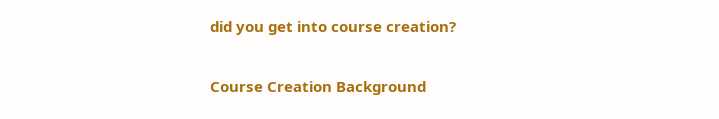did you get into course creation?

Course Creation Background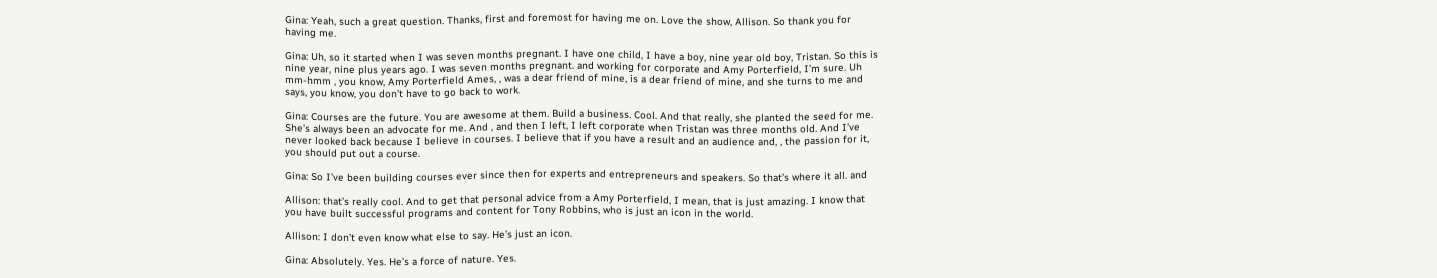Gina: Yeah, such a great question. Thanks, first and foremost for having me on. Love the show, Allison. So thank you for having me.

Gina: Uh, so it started when I was seven months pregnant. I have one child, I have a boy, nine year old boy, Tristan. So this is nine year, nine plus years ago. I was seven months pregnant. and working for corporate and Amy Porterfield, I’m sure. Uh mm-hmm , you know, Amy Porterfield Ames, , was a dear friend of mine, is a dear friend of mine, and she turns to me and says, you know, you don’t have to go back to work.

Gina: Courses are the future. You are awesome at them. Build a business. Cool. And that really, she planted the seed for me. She’s always been an advocate for me. And , and then I left, I left corporate when Tristan was three months old. And I’ve never looked back because I believe in courses. I believe that if you have a result and an audience and, , the passion for it, you should put out a course.

Gina: So I’ve been building courses ever since then for experts and entrepreneurs and speakers. So that’s where it all. and

Allison: that’s really cool. And to get that personal advice from a Amy Porterfield, I mean, that is just amazing. I know that you have built successful programs and content for Tony Robbins, who is just an icon in the world.

Allison: I don’t even know what else to say. He’s just an icon.

Gina: Absolutely. Yes. He’s a force of nature. Yes.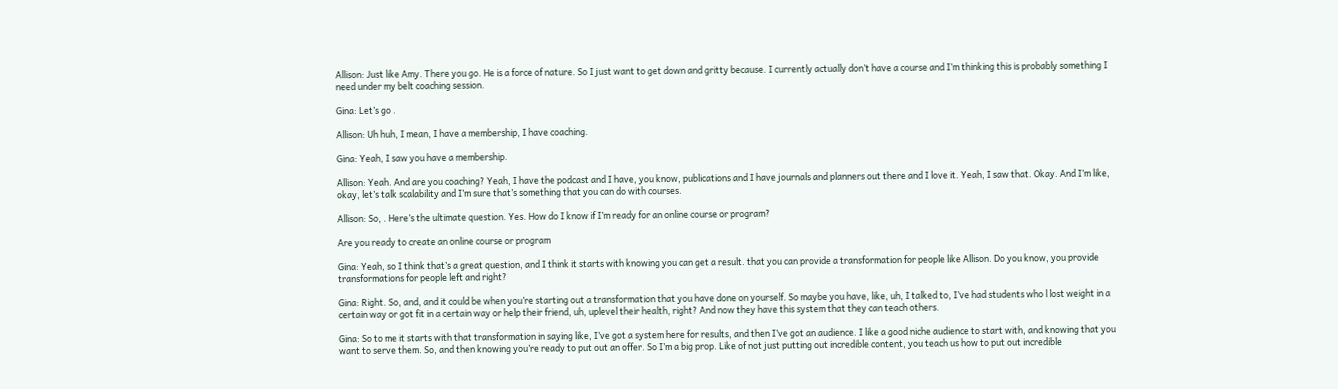Allison: Just like Amy. There you go. He is a force of nature. So I just want to get down and gritty because. I currently actually don’t have a course and I’m thinking this is probably something I need under my belt coaching session.

Gina: Let’s go .

Allison: Uh huh, I mean, I have a membership, I have coaching.

Gina: Yeah, I saw you have a membership.

Allison: Yeah. And are you coaching? Yeah, I have the podcast and I have, you know, publications and I have journals and planners out there and I love it. Yeah, I saw that. Okay. And I’m like, okay, let’s talk scalability and I’m sure that’s something that you can do with courses.

Allison: So, . Here’s the ultimate question. Yes. How do I know if I’m ready for an online course or program?

Are you ready to create an online course or program

Gina: Yeah, so I think that’s a great question, and I think it starts with knowing you can get a result. that you can provide a transformation for people like Allison. Do you know, you provide transformations for people left and right?

Gina: Right. So, and, and it could be when you’re starting out a transformation that you have done on yourself. So maybe you have, like, uh, I talked to, I’ve had students who l lost weight in a certain way or got fit in a certain way or help their friend, uh, uplevel their health, right? And now they have this system that they can teach others.

Gina: So to me it starts with that transformation in saying like, I’ve got a system here for results, and then I’ve got an audience. I like a good niche audience to start with, and knowing that you want to serve them. So, and then knowing you’re ready to put out an offer. So I’m a big prop. Like of not just putting out incredible content, you teach us how to put out incredible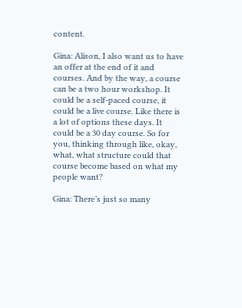content.

Gina: Alison, I also want us to have an offer at the end of it and courses. And by the way, a course can be a two hour workshop. It could be a self-paced course, it could be a live course. Like there is a lot of options these days. It could be a 30 day course. So for you, thinking through like, okay, what, what structure could that course become based on what my people want?

Gina: There’s just so many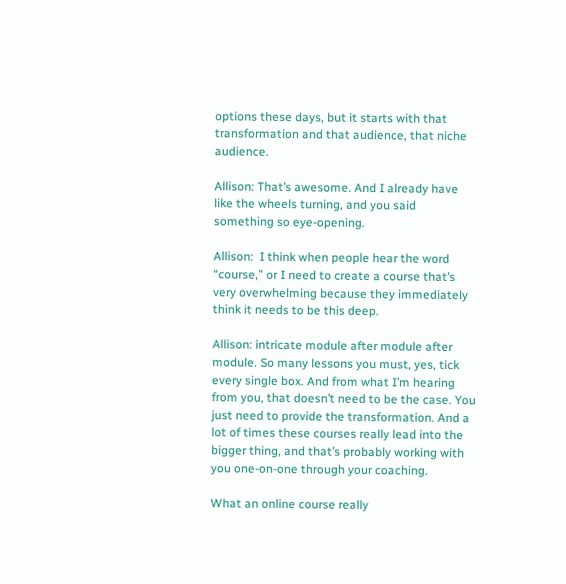options these days, but it starts with that transformation and that audience, that niche audience.

Allison: That’s awesome. And I already have like the wheels turning, and you said something so eye-opening.

Allison:  I think when people hear the word “course,” or I need to create a course that’s very overwhelming because they immediately think it needs to be this deep.

Allison: intricate module after module after module. So many lessons you must, yes, tick every single box. And from what I’m hearing from you, that doesn’t need to be the case. You just need to provide the transformation. And a lot of times these courses really lead into the bigger thing, and that’s probably working with you one-on-one through your coaching.

What an online course really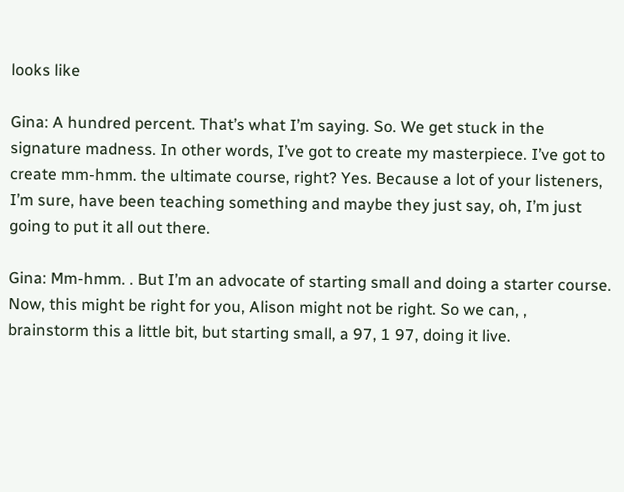looks like

Gina: A hundred percent. That’s what I’m saying. So. We get stuck in the signature madness. In other words, I’ve got to create my masterpiece. I’ve got to create mm-hmm. the ultimate course, right? Yes. Because a lot of your listeners, I’m sure, have been teaching something and maybe they just say, oh, I’m just going to put it all out there.

Gina: Mm-hmm. . But I’m an advocate of starting small and doing a starter course. Now, this might be right for you, Alison might not be right. So we can, , brainstorm this a little bit, but starting small, a 97, 1 97, doing it live.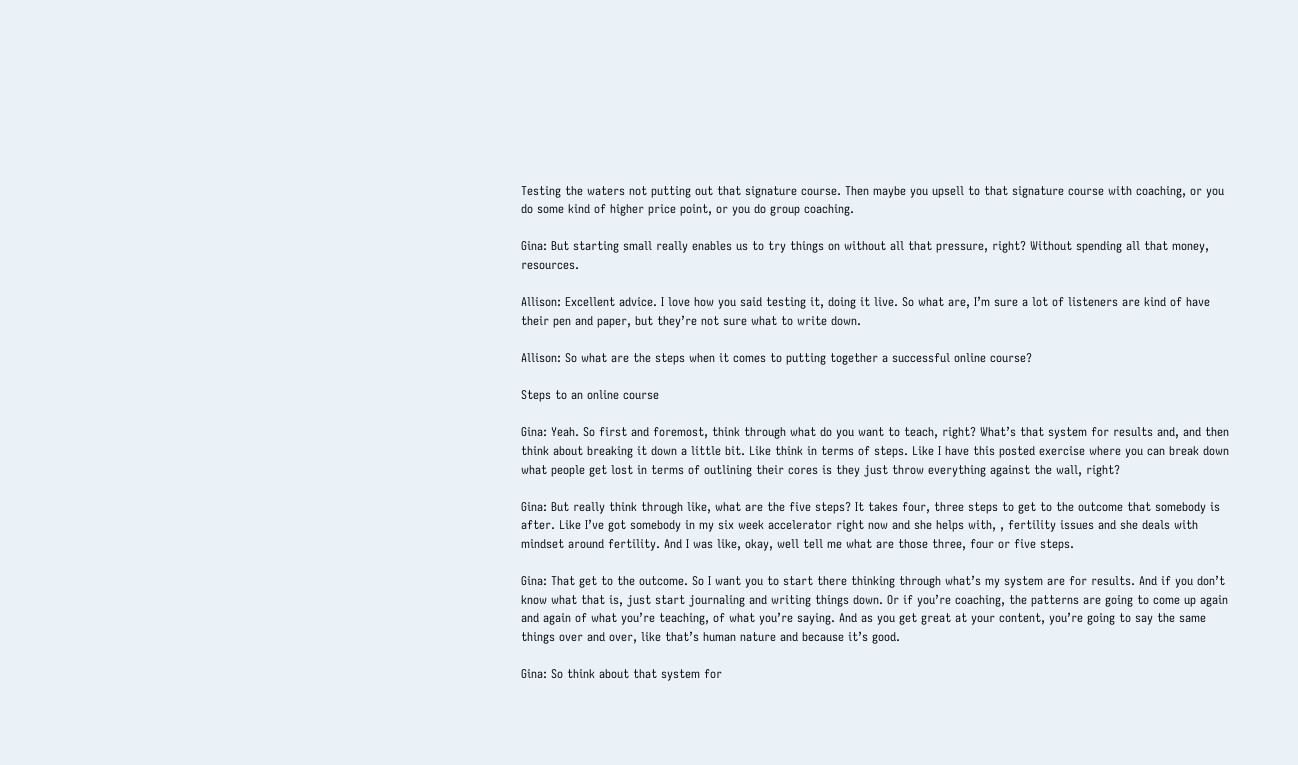Testing the waters not putting out that signature course. Then maybe you upsell to that signature course with coaching, or you do some kind of higher price point, or you do group coaching.

Gina: But starting small really enables us to try things on without all that pressure, right? Without spending all that money, resources.

Allison: Excellent advice. I love how you said testing it, doing it live. So what are, I’m sure a lot of listeners are kind of have their pen and paper, but they’re not sure what to write down.

Allison: So what are the steps when it comes to putting together a successful online course?

Steps to an online course

Gina: Yeah. So first and foremost, think through what do you want to teach, right? What’s that system for results and, and then think about breaking it down a little bit. Like think in terms of steps. Like I have this posted exercise where you can break down what people get lost in terms of outlining their cores is they just throw everything against the wall, right?

Gina: But really think through like, what are the five steps? It takes four, three steps to get to the outcome that somebody is after. Like I’ve got somebody in my six week accelerator right now and she helps with, , fertility issues and she deals with mindset around fertility. And I was like, okay, well tell me what are those three, four or five steps.

Gina: That get to the outcome. So I want you to start there thinking through what’s my system are for results. And if you don’t know what that is, just start journaling and writing things down. Or if you’re coaching, the patterns are going to come up again and again of what you’re teaching, of what you’re saying. And as you get great at your content, you’re going to say the same things over and over, like that’s human nature and because it’s good.

Gina: So think about that system for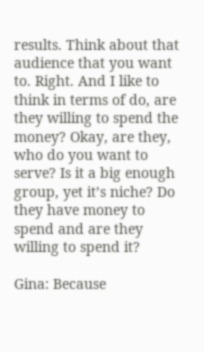results. Think about that audience that you want to. Right. And I like to think in terms of do, are they willing to spend the money? Okay, are they, who do you want to serve? Is it a big enough group, yet it’s niche? Do they have money to spend and are they willing to spend it?

Gina: Because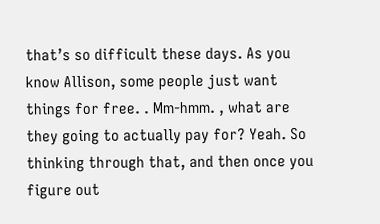that’s so difficult these days. As you know Allison, some people just want things for free. . Mm-hmm. , what are they going to actually pay for? Yeah. So thinking through that, and then once you figure out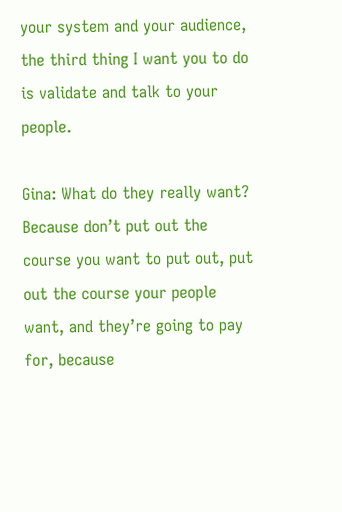your system and your audience, the third thing I want you to do is validate and talk to your people.

Gina: What do they really want? Because don’t put out the course you want to put out, put out the course your people want, and they’re going to pay for, because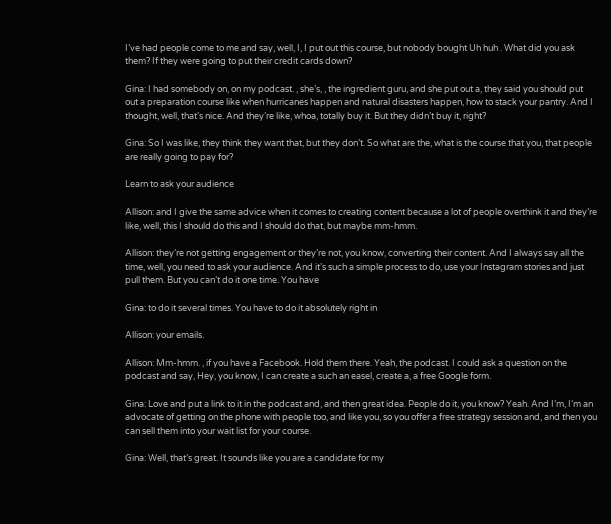I’ve had people come to me and say, well, I, I put out this course, but nobody bought Uh huh . What did you ask them? If they were going to put their credit cards down?

Gina: I had somebody on, on my podcast. , she’s, , the ingredient guru, and she put out a, they said you should put out a preparation course like when hurricanes happen and natural disasters happen, how to stack your pantry. And I thought, well, that’s nice. And they’re like, whoa, totally buy it. But they didn’t buy it, right?

Gina: So I was like, they think they want that, but they don’t. So what are the, what is the course that you, that people are really going to pay for?

Learn to ask your audience

Allison: and I give the same advice when it comes to creating content because a lot of people overthink it and they’re like, well, this I should do this and I should do that, but maybe mm-hmm.

Allison: they’re not getting engagement or they’re not, you know, converting their content. And I always say all the time, well, you need to ask your audience. And it’s such a simple process to do, use your Instagram stories and just pull them. But you can’t do it one time. You have

Gina: to do it several times. You have to do it absolutely right in

Allison: your emails.

Allison: Mm-hmm. , if you have a Facebook. Hold them there. Yeah, the podcast. I could ask a question on the podcast and say, Hey, you know, I can create a such an easel, create a, a free Google form.

Gina: Love and put a link to it in the podcast and, and then great idea. People do it, you know? Yeah. And I’m, I’m an advocate of getting on the phone with people too, and like you, so you offer a free strategy session and, and then you can sell them into your wait list for your course.

Gina: Well, that’s great. It sounds like you are a candidate for my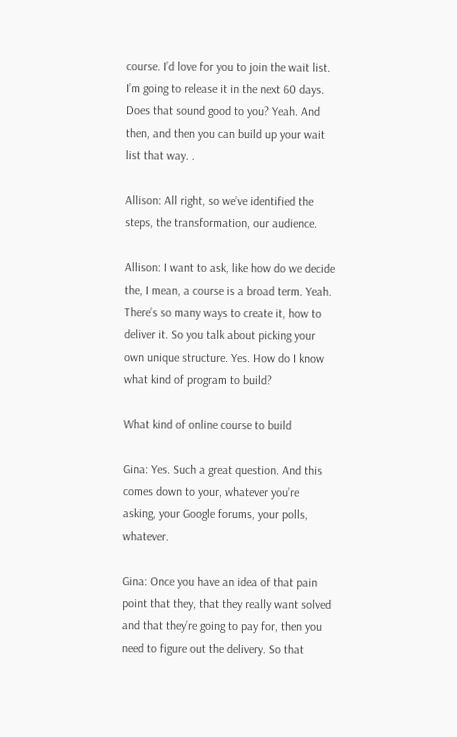course. I’d love for you to join the wait list. I’m going to release it in the next 60 days. Does that sound good to you? Yeah. And then, and then you can build up your wait list that way. .

Allison: All right, so we’ve identified the steps, the transformation, our audience.

Allison: I want to ask, like how do we decide the, I mean, a course is a broad term. Yeah. There’s so many ways to create it, how to deliver it. So you talk about picking your own unique structure. Yes. How do I know what kind of program to build?

What kind of online course to build

Gina: Yes. Such a great question. And this comes down to your, whatever you’re asking, your Google forums, your polls, whatever.

Gina: Once you have an idea of that pain point that they, that they really want solved and that they’re going to pay for, then you need to figure out the delivery. So that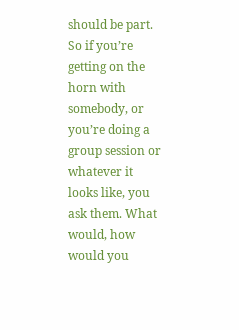should be part. So if you’re getting on the horn with somebody, or you’re doing a group session or whatever it looks like, you ask them. What would, how would you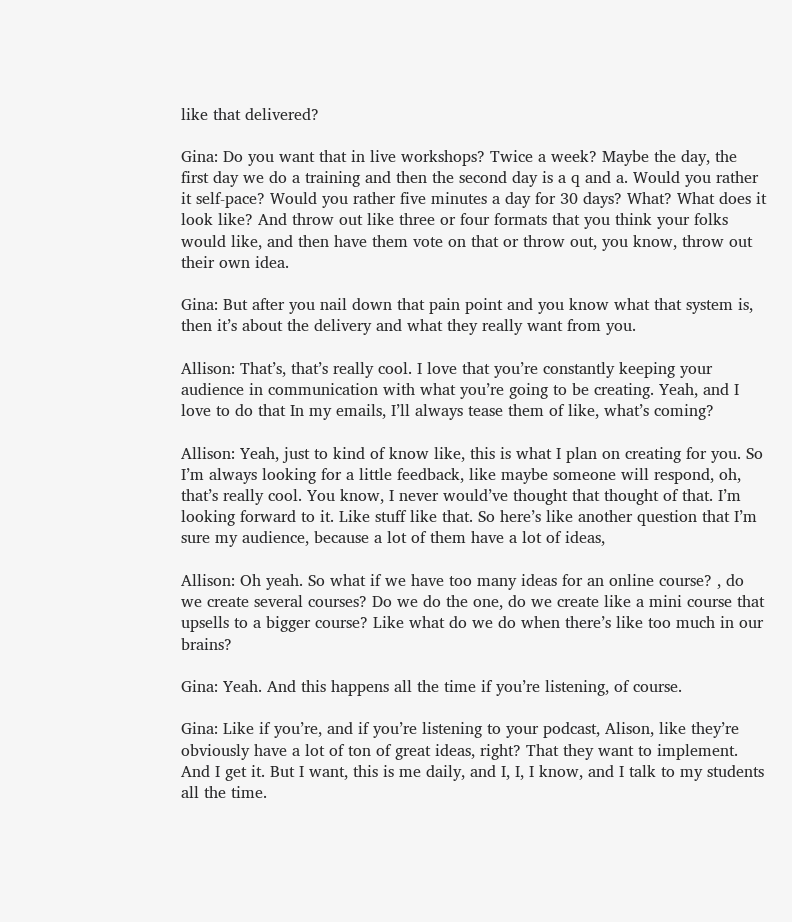like that delivered?

Gina: Do you want that in live workshops? Twice a week? Maybe the day, the first day we do a training and then the second day is a q and a. Would you rather it self-pace? Would you rather five minutes a day for 30 days? What? What does it look like? And throw out like three or four formats that you think your folks would like, and then have them vote on that or throw out, you know, throw out their own idea.

Gina: But after you nail down that pain point and you know what that system is, then it’s about the delivery and what they really want from you.

Allison: That’s, that’s really cool. I love that you’re constantly keeping your audience in communication with what you’re going to be creating. Yeah, and I love to do that In my emails, I’ll always tease them of like, what’s coming?

Allison: Yeah, just to kind of know like, this is what I plan on creating for you. So I’m always looking for a little feedback, like maybe someone will respond, oh, that’s really cool. You know, I never would’ve thought that thought of that. I’m looking forward to it. Like stuff like that. So here’s like another question that I’m sure my audience, because a lot of them have a lot of ideas,

Allison: Oh yeah. So what if we have too many ideas for an online course? , do we create several courses? Do we do the one, do we create like a mini course that upsells to a bigger course? Like what do we do when there’s like too much in our brains?

Gina: Yeah. And this happens all the time if you’re listening, of course.

Gina: Like if you’re, and if you’re listening to your podcast, Alison, like they’re obviously have a lot of ton of great ideas, right? That they want to implement. And I get it. But I want, this is me daily, and I, I, I know, and I talk to my students all the time.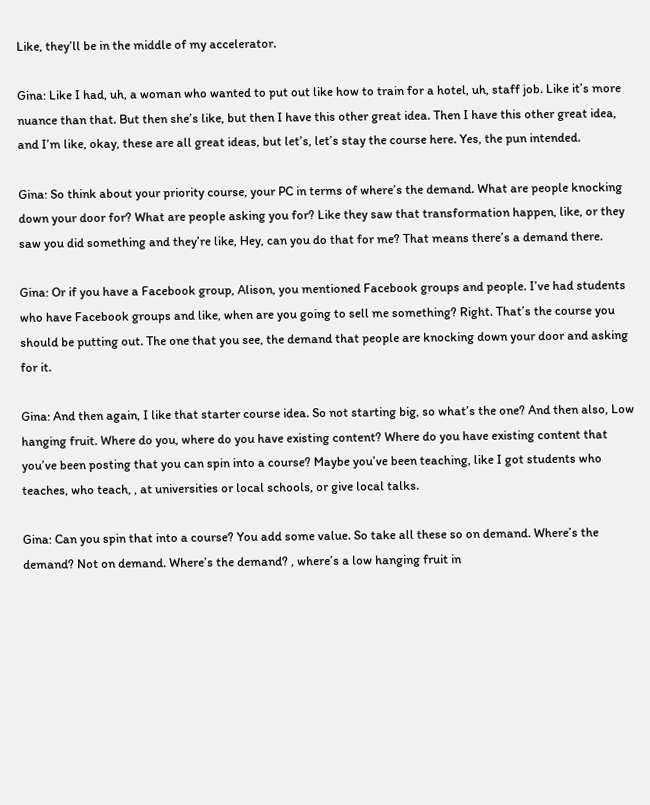Like, they’ll be in the middle of my accelerator.

Gina: Like I had, uh, a woman who wanted to put out like how to train for a hotel, uh, staff job. Like it’s more nuance than that. But then she’s like, but then I have this other great idea. Then I have this other great idea, and I’m like, okay, these are all great ideas, but let’s, let’s stay the course here. Yes, the pun intended.

Gina: So think about your priority course, your PC in terms of where’s the demand. What are people knocking down your door for? What are people asking you for? Like they saw that transformation happen, like, or they saw you did something and they’re like, Hey, can you do that for me? That means there’s a demand there.

Gina: Or if you have a Facebook group, Alison, you mentioned Facebook groups and people. I’ve had students who have Facebook groups and like, when are you going to sell me something? Right. That’s the course you should be putting out. The one that you see, the demand that people are knocking down your door and asking for it.

Gina: And then again, I like that starter course idea. So not starting big, so what’s the one? And then also, Low hanging fruit. Where do you, where do you have existing content? Where do you have existing content that you’ve been posting that you can spin into a course? Maybe you’ve been teaching, like I got students who teaches, who teach, , at universities or local schools, or give local talks.

Gina: Can you spin that into a course? You add some value. So take all these so on demand. Where’s the demand? Not on demand. Where’s the demand? , where’s a low hanging fruit in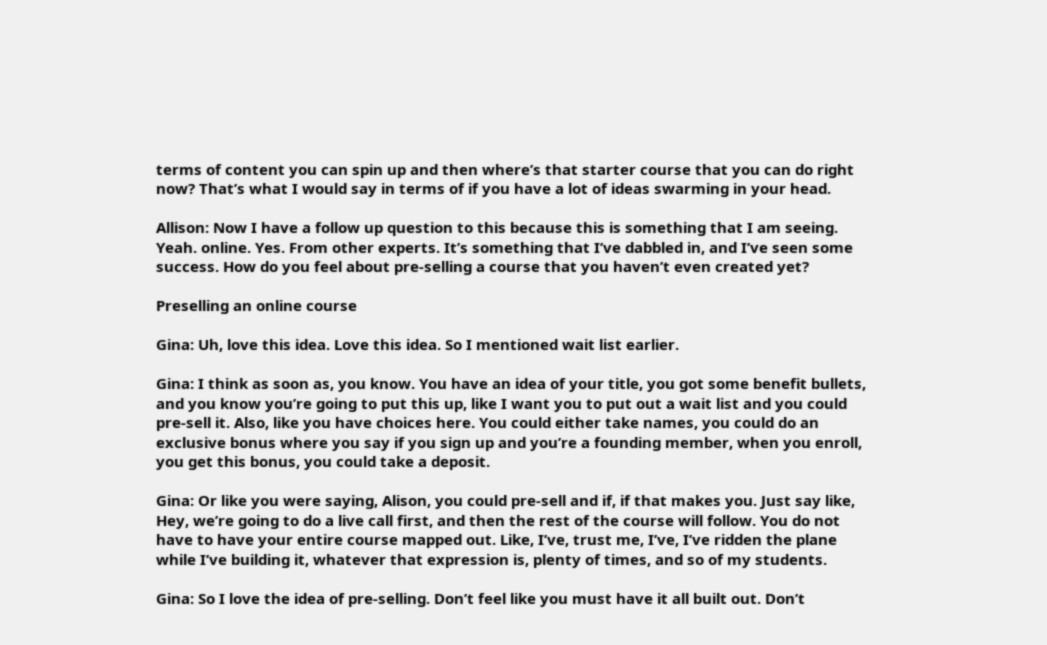terms of content you can spin up and then where’s that starter course that you can do right now? That’s what I would say in terms of if you have a lot of ideas swarming in your head.

Allison: Now I have a follow up question to this because this is something that I am seeing. Yeah. online. Yes. From other experts. It’s something that I’ve dabbled in, and I’ve seen some success. How do you feel about pre-selling a course that you haven’t even created yet?

Preselling an online course

Gina: Uh, love this idea. Love this idea. So I mentioned wait list earlier.

Gina: I think as soon as, you know. You have an idea of your title, you got some benefit bullets, and you know you’re going to put this up, like I want you to put out a wait list and you could pre-sell it. Also, like you have choices here. You could either take names, you could do an exclusive bonus where you say if you sign up and you’re a founding member, when you enroll, you get this bonus, you could take a deposit.

Gina: Or like you were saying, Alison, you could pre-sell and if, if that makes you. Just say like, Hey, we’re going to do a live call first, and then the rest of the course will follow. You do not have to have your entire course mapped out. Like, I’ve, trust me, I’ve, I’ve ridden the plane while I’ve building it, whatever that expression is, plenty of times, and so of my students.

Gina: So I love the idea of pre-selling. Don’t feel like you must have it all built out. Don’t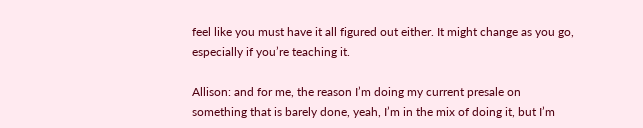feel like you must have it all figured out either. It might change as you go, especially if you’re teaching it.

Allison: and for me, the reason I’m doing my current presale on something that is barely done, yeah, I’m in the mix of doing it, but I’m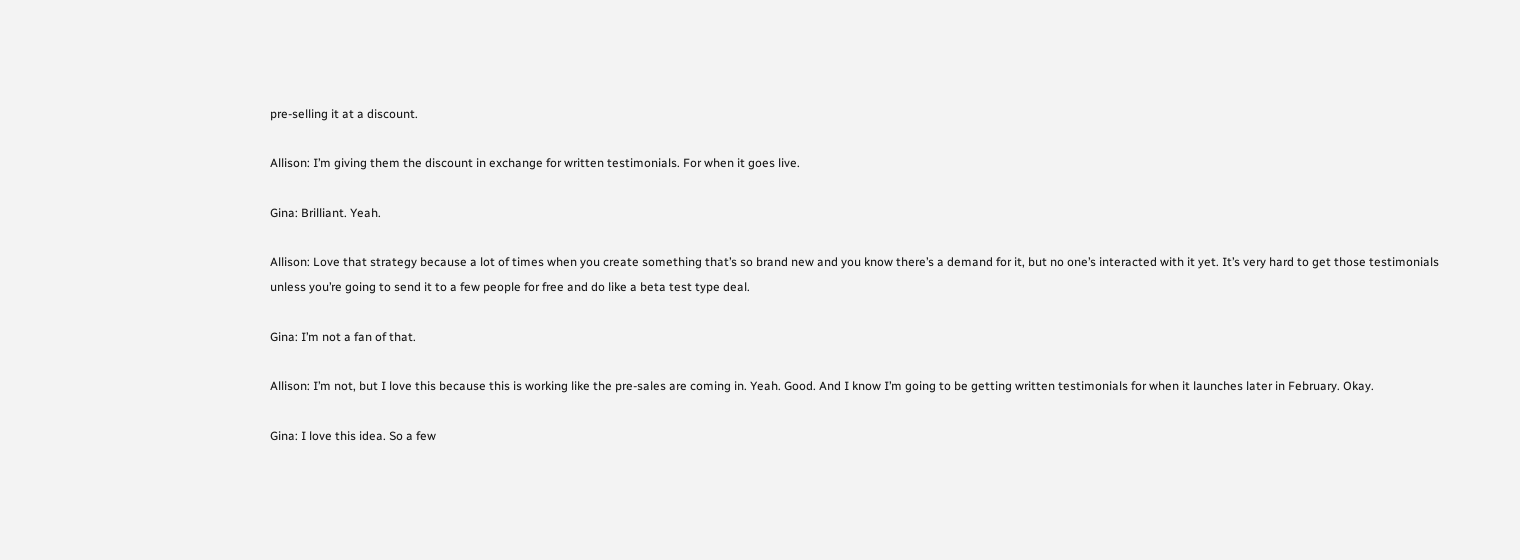pre-selling it at a discount.

Allison: I’m giving them the discount in exchange for written testimonials. For when it goes live.

Gina: Brilliant. Yeah.

Allison: Love that strategy because a lot of times when you create something that’s so brand new and you know there’s a demand for it, but no one’s interacted with it yet. It’s very hard to get those testimonials unless you’re going to send it to a few people for free and do like a beta test type deal.

Gina: I’m not a fan of that.

Allison: I’m not, but I love this because this is working like the pre-sales are coming in. Yeah. Good. And I know I’m going to be getting written testimonials for when it launches later in February. Okay.

Gina: I love this idea. So a few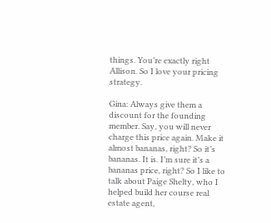things. You’re exactly right Allison. So I love your pricing strategy.

Gina: Always give them a discount for the founding member. Say, you will never charge this price again. Make it almost bananas, right? So it’s bananas. It is. I’m sure it’s a bananas price, right? So I like to talk about Paige Shelty, who I helped build her course real estate agent,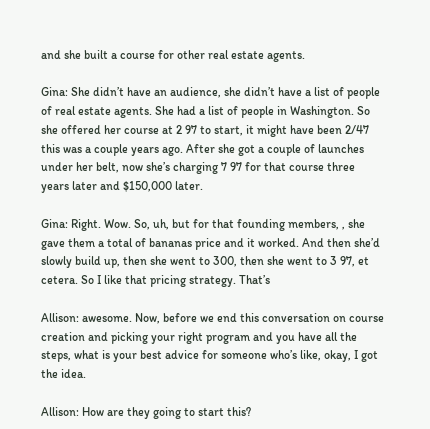and she built a course for other real estate agents.

Gina: She didn’t have an audience, she didn’t have a list of people of real estate agents. She had a list of people in Washington. So she offered her course at 2 97 to start, it might have been 2/47 this was a couple years ago. After she got a couple of launches under her belt, now she’s charging 7 97 for that course three years later and $150,000 later.

Gina: Right. Wow. So, uh, but for that founding members, , she gave them a total of bananas price and it worked. And then she’d slowly build up, then she went to 300, then she went to 3 97, et cetera. So I like that pricing strategy. That’s

Allison: awesome. Now, before we end this conversation on course creation and picking your right program and you have all the steps, what is your best advice for someone who’s like, okay, I got the idea.

Allison: How are they going to start this?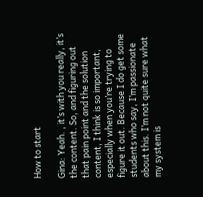How to start

Gina: Yeah. , it’s with you really, it’s the content. So, and figuring out that pain point and the solution content, I think is so important, especially when you’re trying to figure it out. Because I do get some students who say, I’m passionate about this. I’m not quite sure what my system is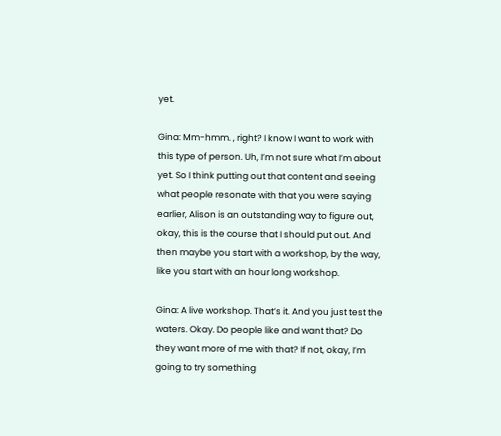yet.

Gina: Mm-hmm. , right? I know I want to work with this type of person. Uh, I’m not sure what I’m about yet. So I think putting out that content and seeing what people resonate with that you were saying earlier, Alison is an outstanding way to figure out, okay, this is the course that I should put out. And then maybe you start with a workshop, by the way, like you start with an hour long workshop.

Gina: A live workshop. That’s it. And you just test the waters. Okay. Do people like and want that? Do they want more of me with that? If not, okay, I’m going to try something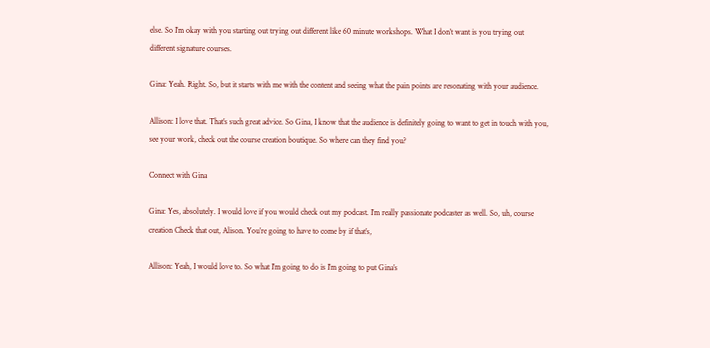else. So I’m okay with you starting out trying out different like 60 minute workshops. What I don’t want is you trying out different signature courses.

Gina: Yeah. Right. So, but it starts with me with the content and seeing what the pain points are resonating with your audience.

Allison: I love that. That’s such great advice. So Gina, I know that the audience is definitely going to want to get in touch with you, see your work, check out the course creation boutique. So where can they find you?

Connect with Gina

Gina: Yes, absolutely. I would love if you would check out my podcast. I’m really passionate podcaster as well. So, uh, course creation Check that out, Alison. You’re going to have to come by if that’s,

Allison: Yeah, I would love to. So what I’m going to do is I’m going to put Gina’s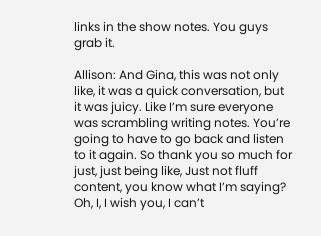links in the show notes. You guys grab it.

Allison: And Gina, this was not only like, it was a quick conversation, but it was juicy. Like I’m sure everyone was scrambling writing notes. You’re going to have to go back and listen to it again. So thank you so much for just, just being like, Just not fluff content, you know what I’m saying? Oh, I, I wish you, I can’t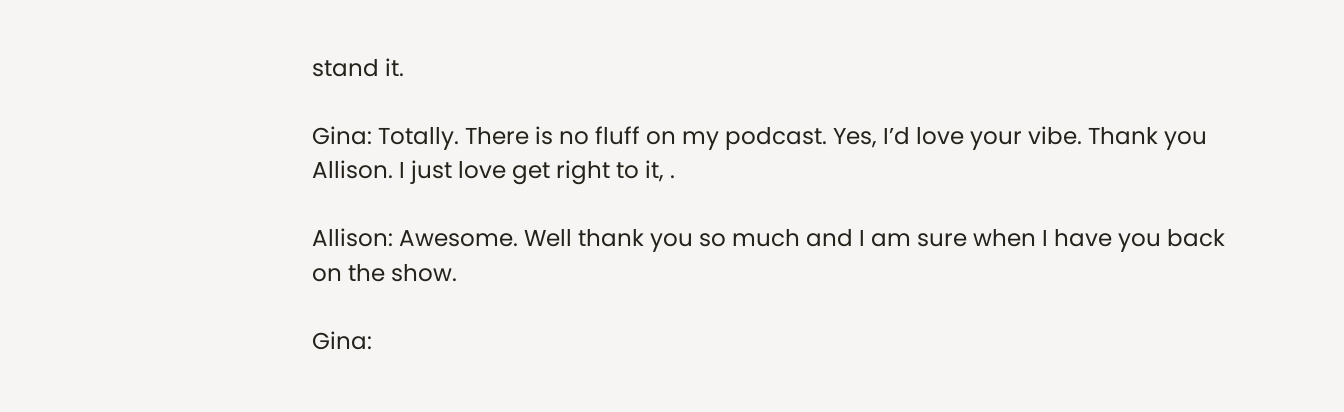stand it.

Gina: Totally. There is no fluff on my podcast. Yes, I’d love your vibe. Thank you Allison. I just love get right to it, .

Allison: Awesome. Well thank you so much and I am sure when I have you back on the show.

Gina: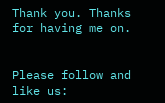Thank you. Thanks for having me on.


Please follow and like us: